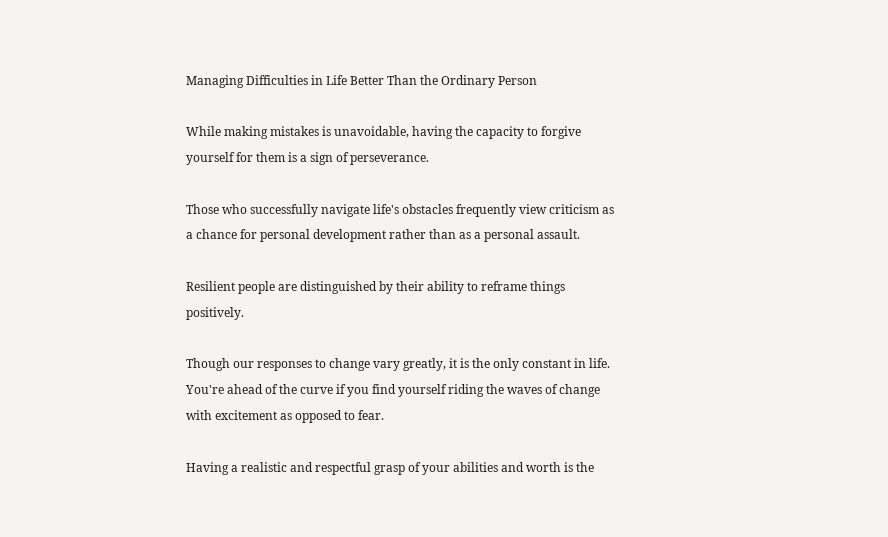Managing Difficulties in Life Better Than the Ordinary Person

While making mistakes is unavoidable, having the capacity to forgive yourself for them is a sign of perseverance.

Those who successfully navigate life's obstacles frequently view criticism as a chance for personal development rather than as a personal assault.

Resilient people are distinguished by their ability to reframe things positively.

Though our responses to change vary greatly, it is the only constant in life. You're ahead of the curve if you find yourself riding the waves of change with excitement as opposed to fear.

Having a realistic and respectful grasp of your abilities and worth is the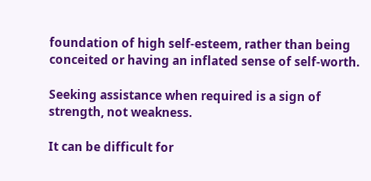foundation of high self-esteem, rather than being conceited or having an inflated sense of self-worth.

Seeking assistance when required is a sign of strength, not weakness.

It can be difficult for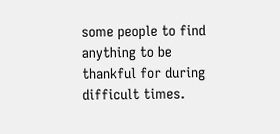some people to find anything to be thankful for during difficult times.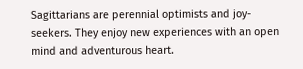Sagittarians are perennial optimists and joy-seekers. They enjoy new experiences with an open mind and adventurous heart.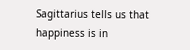Sagittarius tells us that happiness is in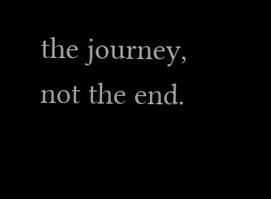the journey, not the end.